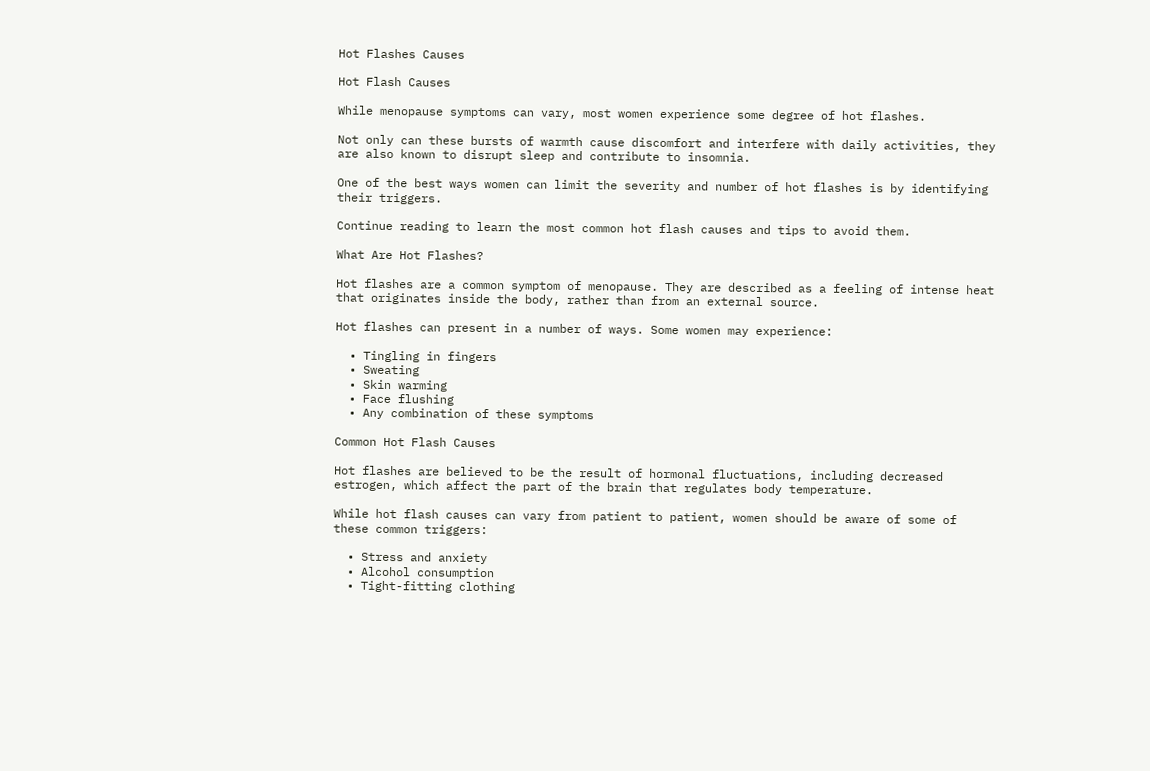Hot Flashes Causes

Hot Flash Causes

While menopause symptoms can vary, most women experience some degree of hot flashes.

Not only can these bursts of warmth cause discomfort and interfere with daily activities, they are also known to disrupt sleep and contribute to insomnia.

One of the best ways women can limit the severity and number of hot flashes is by identifying their triggers.

Continue reading to learn the most common hot flash causes and tips to avoid them.

What Are Hot Flashes?

Hot flashes are a common symptom of menopause. They are described as a feeling of intense heat that originates inside the body, rather than from an external source.

Hot flashes can present in a number of ways. Some women may experience:

  • Tingling in fingers
  • Sweating
  • Skin warming
  • Face flushing
  • Any combination of these symptoms

Common Hot Flash Causes

Hot flashes are believed to be the result of hormonal fluctuations, including decreased estrogen, which affect the part of the brain that regulates body temperature.

While hot flash causes can vary from patient to patient, women should be aware of some of these common triggers:

  • Stress and anxiety
  • Alcohol consumption
  • Tight-fitting clothing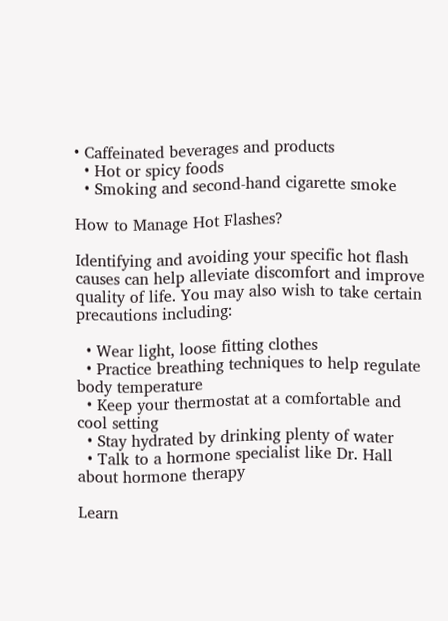• Caffeinated beverages and products
  • Hot or spicy foods
  • Smoking and second-hand cigarette smoke

How to Manage Hot Flashes?

Identifying and avoiding your specific hot flash causes can help alleviate discomfort and improve quality of life. You may also wish to take certain precautions including:

  • Wear light, loose fitting clothes
  • Practice breathing techniques to help regulate body temperature
  • Keep your thermostat at a comfortable and cool setting
  • Stay hydrated by drinking plenty of water
  • Talk to a hormone specialist like Dr. Hall about hormone therapy

Learn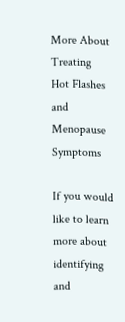More About Treating Hot Flashes and Menopause Symptoms

If you would like to learn more about identifying and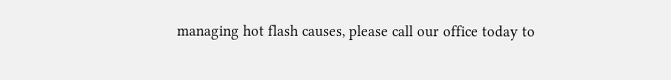managing hot flash causes, please call our office today to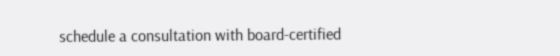schedule a consultation with board-certified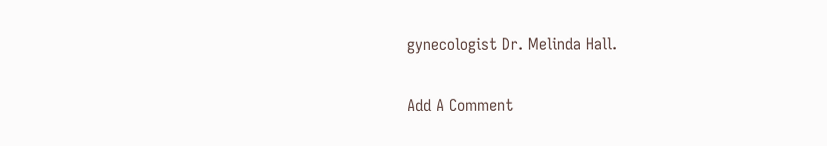gynecologist Dr. Melinda Hall.

Add A Comment